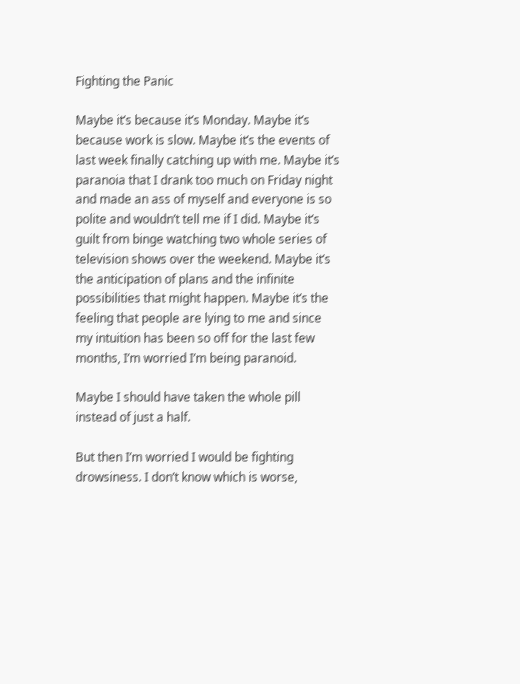Fighting the Panic

Maybe it’s because it’s Monday. Maybe it’s because work is slow. Maybe it’s the events of last week finally catching up with me. Maybe it’s paranoia that I drank too much on Friday night and made an ass of myself and everyone is so polite and wouldn’t tell me if I did. Maybe it’s guilt from binge watching two whole series of television shows over the weekend. Maybe it’s the anticipation of plans and the infinite possibilities that might happen. Maybe it’s the feeling that people are lying to me and since my intuition has been so off for the last few months, I’m worried I’m being paranoid.

Maybe I should have taken the whole pill instead of just a half.

But then I’m worried I would be fighting drowsiness. I don’t know which is worse,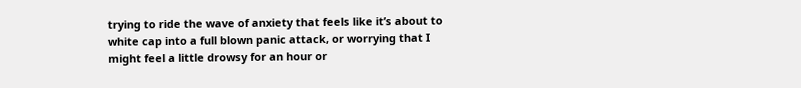trying to ride the wave of anxiety that feels like it’s about to white cap into a full blown panic attack, or worrying that I might feel a little drowsy for an hour or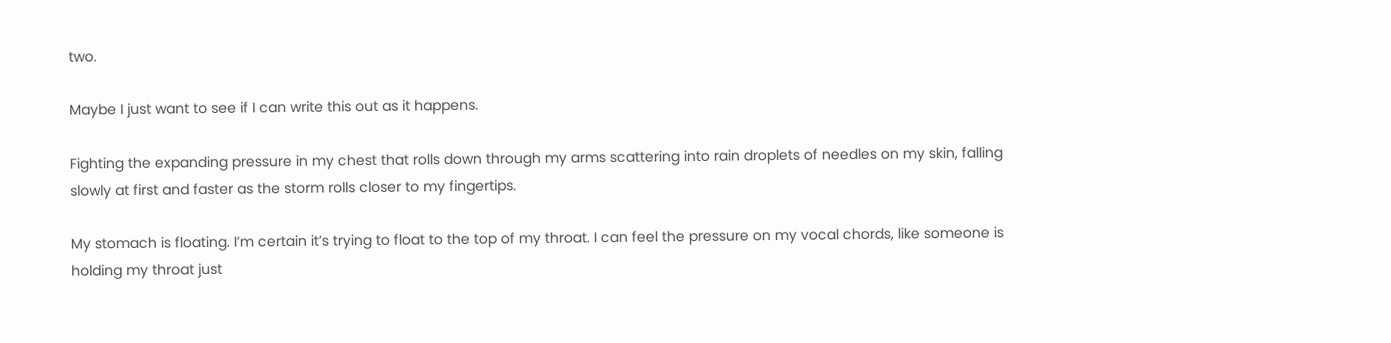two.

Maybe I just want to see if I can write this out as it happens.

Fighting the expanding pressure in my chest that rolls down through my arms scattering into rain droplets of needles on my skin, falling slowly at first and faster as the storm rolls closer to my fingertips.

My stomach is floating. I’m certain it’s trying to float to the top of my throat. I can feel the pressure on my vocal chords, like someone is holding my throat just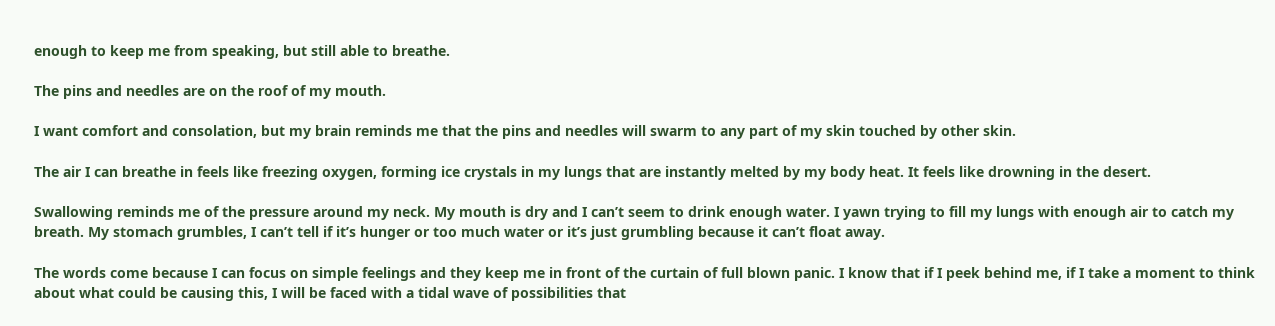enough to keep me from speaking, but still able to breathe.

The pins and needles are on the roof of my mouth.

I want comfort and consolation, but my brain reminds me that the pins and needles will swarm to any part of my skin touched by other skin.

The air I can breathe in feels like freezing oxygen, forming ice crystals in my lungs that are instantly melted by my body heat. It feels like drowning in the desert.

Swallowing reminds me of the pressure around my neck. My mouth is dry and I can’t seem to drink enough water. I yawn trying to fill my lungs with enough air to catch my breath. My stomach grumbles, I can’t tell if it’s hunger or too much water or it’s just grumbling because it can’t float away.

The words come because I can focus on simple feelings and they keep me in front of the curtain of full blown panic. I know that if I peek behind me, if I take a moment to think about what could be causing this, I will be faced with a tidal wave of possibilities that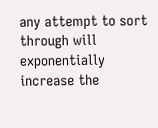any attempt to sort through will exponentially increase the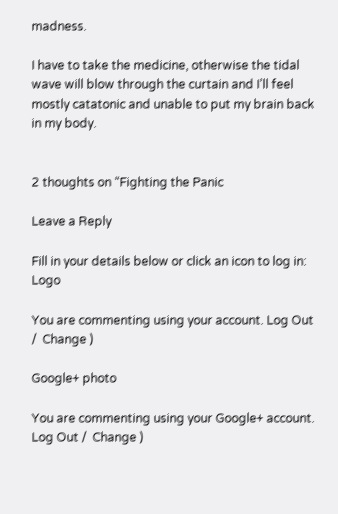madness.

I have to take the medicine, otherwise the tidal wave will blow through the curtain and I’ll feel mostly catatonic and unable to put my brain back in my body.


2 thoughts on “Fighting the Panic

Leave a Reply

Fill in your details below or click an icon to log in: Logo

You are commenting using your account. Log Out /  Change )

Google+ photo

You are commenting using your Google+ account. Log Out /  Change )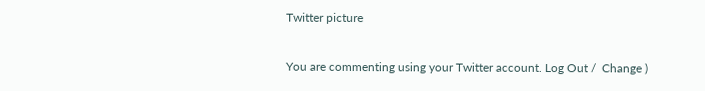Twitter picture

You are commenting using your Twitter account. Log Out /  Change )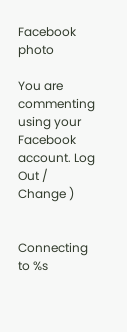Facebook photo

You are commenting using your Facebook account. Log Out /  Change )


Connecting to %s